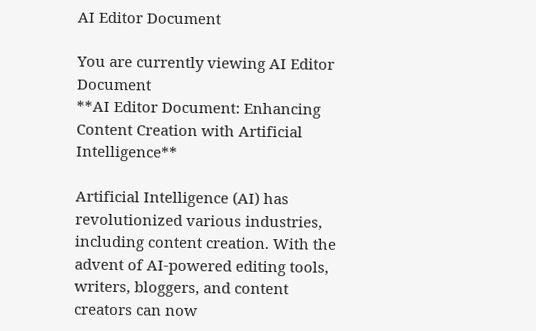AI Editor Document

You are currently viewing AI Editor Document
**AI Editor Document: Enhancing Content Creation with Artificial Intelligence**

Artificial Intelligence (AI) has revolutionized various industries, including content creation. With the advent of AI-powered editing tools, writers, bloggers, and content creators can now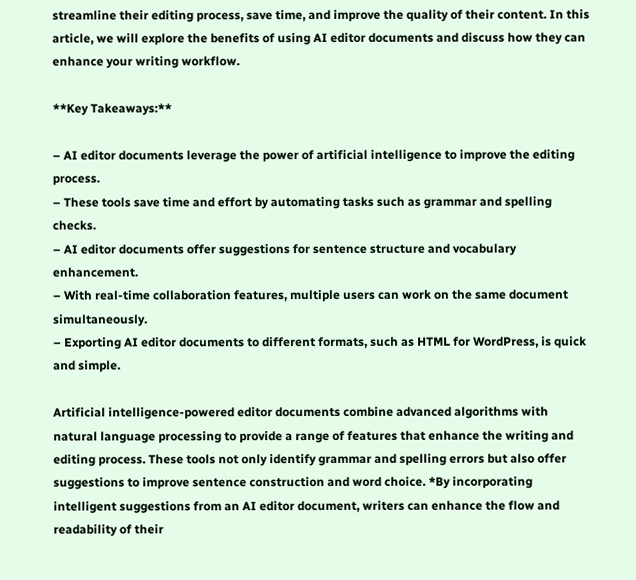streamline their editing process, save time, and improve the quality of their content. In this article, we will explore the benefits of using AI editor documents and discuss how they can enhance your writing workflow.

**Key Takeaways:**

– AI editor documents leverage the power of artificial intelligence to improve the editing process.
– These tools save time and effort by automating tasks such as grammar and spelling checks.
– AI editor documents offer suggestions for sentence structure and vocabulary enhancement.
– With real-time collaboration features, multiple users can work on the same document simultaneously.
– Exporting AI editor documents to different formats, such as HTML for WordPress, is quick and simple.

Artificial intelligence-powered editor documents combine advanced algorithms with natural language processing to provide a range of features that enhance the writing and editing process. These tools not only identify grammar and spelling errors but also offer suggestions to improve sentence construction and word choice. *By incorporating intelligent suggestions from an AI editor document, writers can enhance the flow and readability of their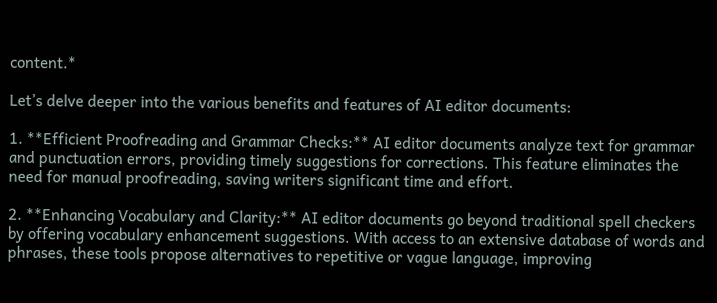content.*

Let’s delve deeper into the various benefits and features of AI editor documents:

1. **Efficient Proofreading and Grammar Checks:** AI editor documents analyze text for grammar and punctuation errors, providing timely suggestions for corrections. This feature eliminates the need for manual proofreading, saving writers significant time and effort.

2. **Enhancing Vocabulary and Clarity:** AI editor documents go beyond traditional spell checkers by offering vocabulary enhancement suggestions. With access to an extensive database of words and phrases, these tools propose alternatives to repetitive or vague language, improving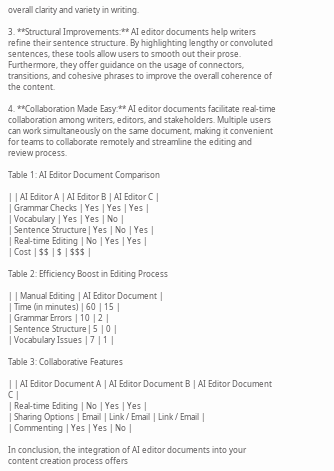overall clarity and variety in writing.

3. **Structural Improvements:** AI editor documents help writers refine their sentence structure. By highlighting lengthy or convoluted sentences, these tools allow users to smooth out their prose. Furthermore, they offer guidance on the usage of connectors, transitions, and cohesive phrases to improve the overall coherence of the content.

4. **Collaboration Made Easy:** AI editor documents facilitate real-time collaboration among writers, editors, and stakeholders. Multiple users can work simultaneously on the same document, making it convenient for teams to collaborate remotely and streamline the editing and review process.

Table 1: AI Editor Document Comparison

| | AI Editor A | AI Editor B | AI Editor C |
| Grammar Checks | Yes | Yes | Yes |
| Vocabulary | Yes | Yes | No |
| Sentence Structure| Yes | No | Yes |
| Real-time Editing | No | Yes | Yes |
| Cost | $$ | $ | $$$ |

Table 2: Efficiency Boost in Editing Process

| | Manual Editing | AI Editor Document |
| Time (in minutes) | 60 | 15 |
| Grammar Errors | 10 | 2 |
| Sentence Structure| 5 | 0 |
| Vocabulary Issues | 7 | 1 |

Table 3: Collaborative Features

| | AI Editor Document A | AI Editor Document B | AI Editor Document C |
| Real-time Editing | No | Yes | Yes |
| Sharing Options | Email | Link / Email | Link / Email |
| Commenting | Yes | Yes | No |

In conclusion, the integration of AI editor documents into your content creation process offers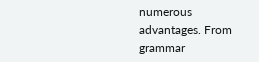numerous advantages. From grammar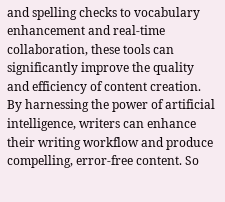and spelling checks to vocabulary enhancement and real-time collaboration, these tools can significantly improve the quality and efficiency of content creation. By harnessing the power of artificial intelligence, writers can enhance their writing workflow and produce compelling, error-free content. So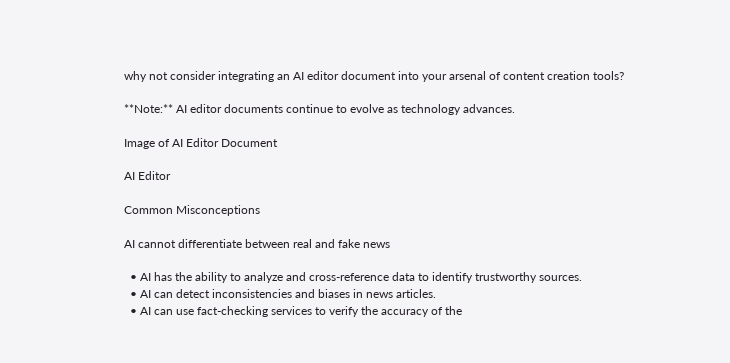why not consider integrating an AI editor document into your arsenal of content creation tools?

**Note:** AI editor documents continue to evolve as technology advances.

Image of AI Editor Document

AI Editor

Common Misconceptions

AI cannot differentiate between real and fake news

  • AI has the ability to analyze and cross-reference data to identify trustworthy sources.
  • AI can detect inconsistencies and biases in news articles.
  • AI can use fact-checking services to verify the accuracy of the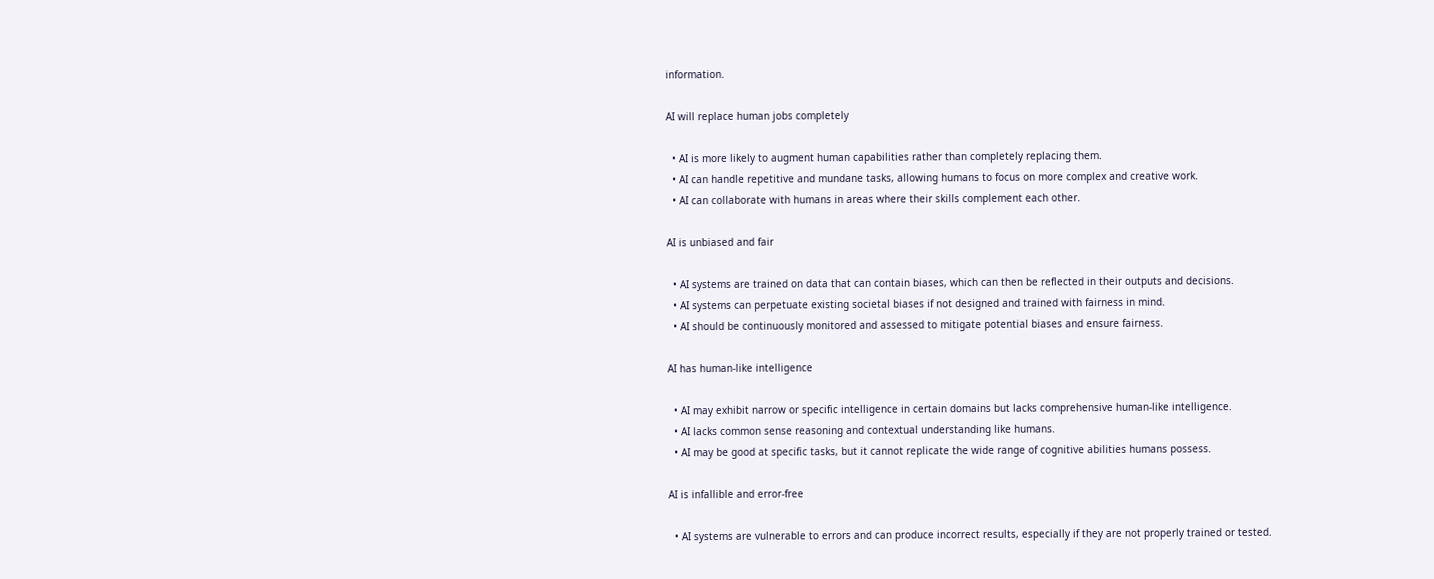information.

AI will replace human jobs completely

  • AI is more likely to augment human capabilities rather than completely replacing them.
  • AI can handle repetitive and mundane tasks, allowing humans to focus on more complex and creative work.
  • AI can collaborate with humans in areas where their skills complement each other.

AI is unbiased and fair

  • AI systems are trained on data that can contain biases, which can then be reflected in their outputs and decisions.
  • AI systems can perpetuate existing societal biases if not designed and trained with fairness in mind.
  • AI should be continuously monitored and assessed to mitigate potential biases and ensure fairness.

AI has human-like intelligence

  • AI may exhibit narrow or specific intelligence in certain domains but lacks comprehensive human-like intelligence.
  • AI lacks common sense reasoning and contextual understanding like humans.
  • AI may be good at specific tasks, but it cannot replicate the wide range of cognitive abilities humans possess.

AI is infallible and error-free

  • AI systems are vulnerable to errors and can produce incorrect results, especially if they are not properly trained or tested.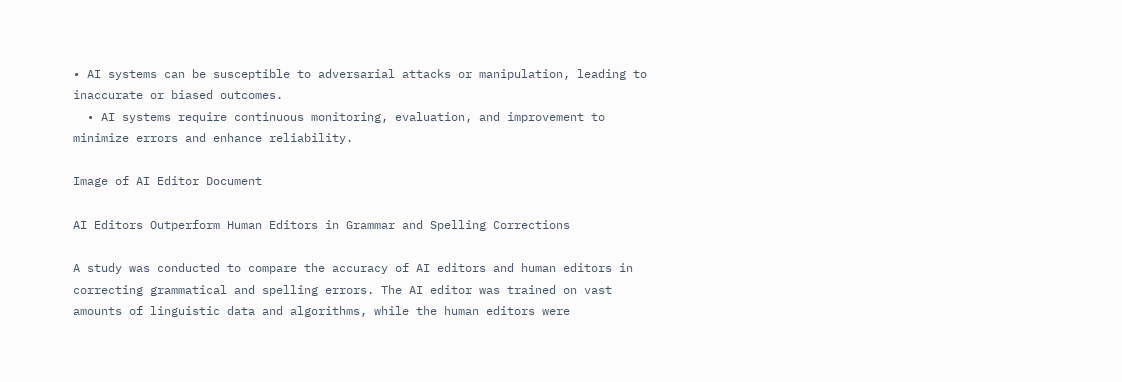• AI systems can be susceptible to adversarial attacks or manipulation, leading to inaccurate or biased outcomes.
  • AI systems require continuous monitoring, evaluation, and improvement to minimize errors and enhance reliability.

Image of AI Editor Document

AI Editors Outperform Human Editors in Grammar and Spelling Corrections

A study was conducted to compare the accuracy of AI editors and human editors in correcting grammatical and spelling errors. The AI editor was trained on vast amounts of linguistic data and algorithms, while the human editors were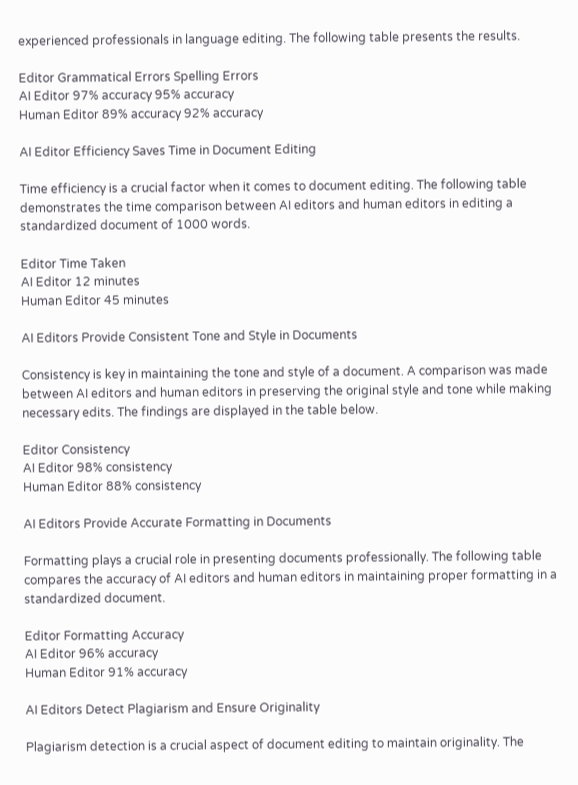experienced professionals in language editing. The following table presents the results.

Editor Grammatical Errors Spelling Errors
AI Editor 97% accuracy 95% accuracy
Human Editor 89% accuracy 92% accuracy

AI Editor Efficiency Saves Time in Document Editing

Time efficiency is a crucial factor when it comes to document editing. The following table demonstrates the time comparison between AI editors and human editors in editing a standardized document of 1000 words.

Editor Time Taken
AI Editor 12 minutes
Human Editor 45 minutes

AI Editors Provide Consistent Tone and Style in Documents

Consistency is key in maintaining the tone and style of a document. A comparison was made between AI editors and human editors in preserving the original style and tone while making necessary edits. The findings are displayed in the table below.

Editor Consistency
AI Editor 98% consistency
Human Editor 88% consistency

AI Editors Provide Accurate Formatting in Documents

Formatting plays a crucial role in presenting documents professionally. The following table compares the accuracy of AI editors and human editors in maintaining proper formatting in a standardized document.

Editor Formatting Accuracy
AI Editor 96% accuracy
Human Editor 91% accuracy

AI Editors Detect Plagiarism and Ensure Originality

Plagiarism detection is a crucial aspect of document editing to maintain originality. The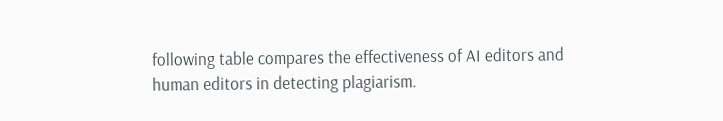following table compares the effectiveness of AI editors and human editors in detecting plagiarism.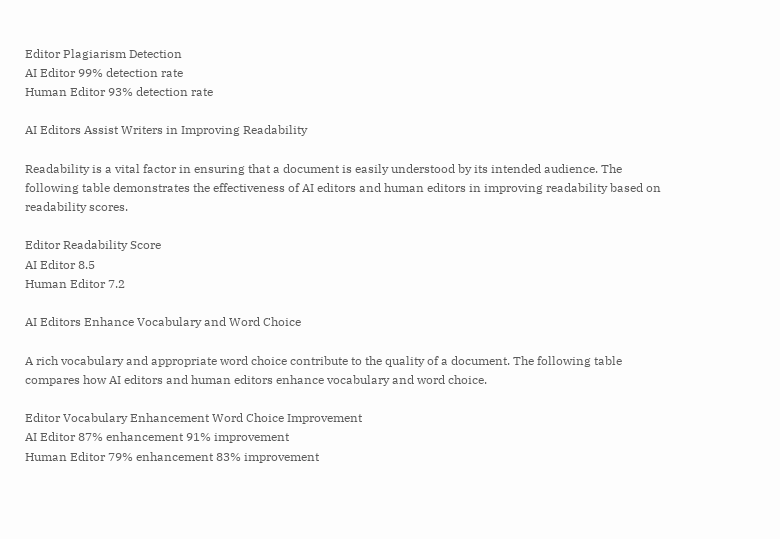Editor Plagiarism Detection
AI Editor 99% detection rate
Human Editor 93% detection rate

AI Editors Assist Writers in Improving Readability

Readability is a vital factor in ensuring that a document is easily understood by its intended audience. The following table demonstrates the effectiveness of AI editors and human editors in improving readability based on readability scores.

Editor Readability Score
AI Editor 8.5
Human Editor 7.2

AI Editors Enhance Vocabulary and Word Choice

A rich vocabulary and appropriate word choice contribute to the quality of a document. The following table compares how AI editors and human editors enhance vocabulary and word choice.

Editor Vocabulary Enhancement Word Choice Improvement
AI Editor 87% enhancement 91% improvement
Human Editor 79% enhancement 83% improvement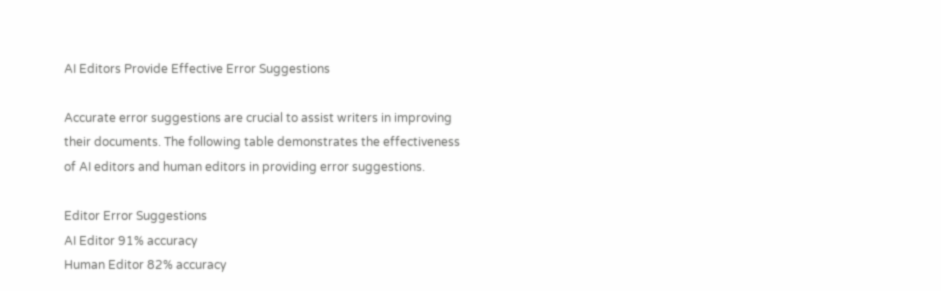AI Editors Provide Effective Error Suggestions

Accurate error suggestions are crucial to assist writers in improving their documents. The following table demonstrates the effectiveness of AI editors and human editors in providing error suggestions.

Editor Error Suggestions
AI Editor 91% accuracy
Human Editor 82% accuracy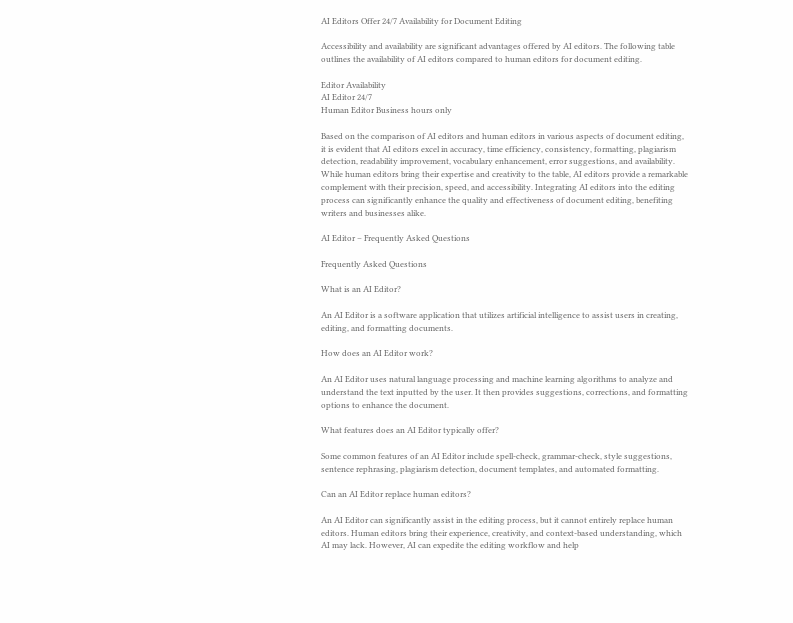AI Editors Offer 24/7 Availability for Document Editing

Accessibility and availability are significant advantages offered by AI editors. The following table outlines the availability of AI editors compared to human editors for document editing.

Editor Availability
AI Editor 24/7
Human Editor Business hours only

Based on the comparison of AI editors and human editors in various aspects of document editing, it is evident that AI editors excel in accuracy, time efficiency, consistency, formatting, plagiarism detection, readability improvement, vocabulary enhancement, error suggestions, and availability. While human editors bring their expertise and creativity to the table, AI editors provide a remarkable complement with their precision, speed, and accessibility. Integrating AI editors into the editing process can significantly enhance the quality and effectiveness of document editing, benefiting writers and businesses alike.

AI Editor – Frequently Asked Questions

Frequently Asked Questions

What is an AI Editor?

An AI Editor is a software application that utilizes artificial intelligence to assist users in creating, editing, and formatting documents.

How does an AI Editor work?

An AI Editor uses natural language processing and machine learning algorithms to analyze and understand the text inputted by the user. It then provides suggestions, corrections, and formatting options to enhance the document.

What features does an AI Editor typically offer?

Some common features of an AI Editor include spell-check, grammar-check, style suggestions, sentence rephrasing, plagiarism detection, document templates, and automated formatting.

Can an AI Editor replace human editors?

An AI Editor can significantly assist in the editing process, but it cannot entirely replace human editors. Human editors bring their experience, creativity, and context-based understanding, which AI may lack. However, AI can expedite the editing workflow and help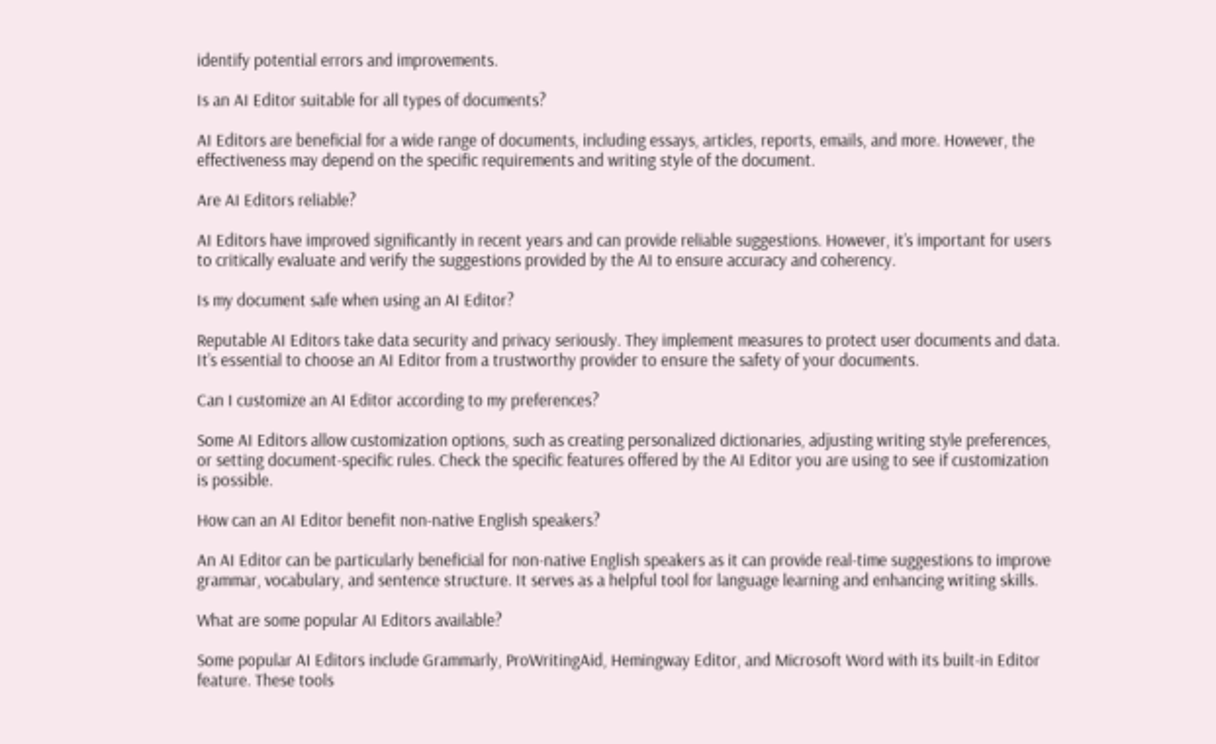identify potential errors and improvements.

Is an AI Editor suitable for all types of documents?

AI Editors are beneficial for a wide range of documents, including essays, articles, reports, emails, and more. However, the effectiveness may depend on the specific requirements and writing style of the document.

Are AI Editors reliable?

AI Editors have improved significantly in recent years and can provide reliable suggestions. However, it’s important for users to critically evaluate and verify the suggestions provided by the AI to ensure accuracy and coherency.

Is my document safe when using an AI Editor?

Reputable AI Editors take data security and privacy seriously. They implement measures to protect user documents and data. It’s essential to choose an AI Editor from a trustworthy provider to ensure the safety of your documents.

Can I customize an AI Editor according to my preferences?

Some AI Editors allow customization options, such as creating personalized dictionaries, adjusting writing style preferences, or setting document-specific rules. Check the specific features offered by the AI Editor you are using to see if customization is possible.

How can an AI Editor benefit non-native English speakers?

An AI Editor can be particularly beneficial for non-native English speakers as it can provide real-time suggestions to improve grammar, vocabulary, and sentence structure. It serves as a helpful tool for language learning and enhancing writing skills.

What are some popular AI Editors available?

Some popular AI Editors include Grammarly, ProWritingAid, Hemingway Editor, and Microsoft Word with its built-in Editor feature. These tools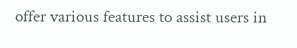offer various features to assist users in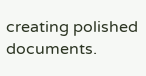creating polished documents.